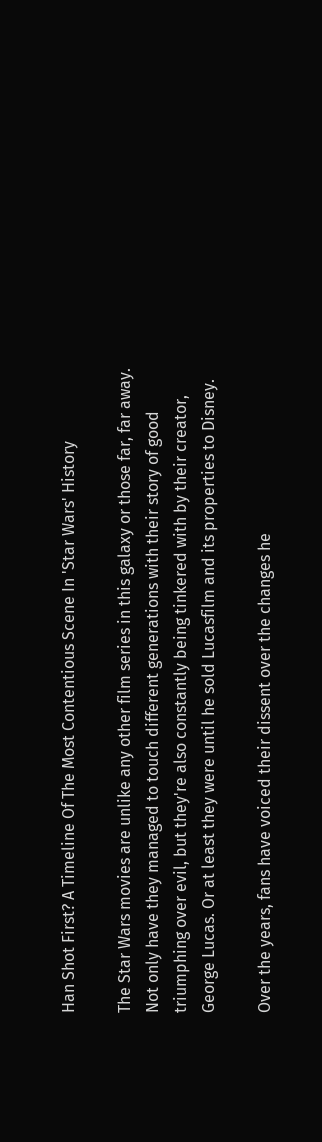Han Shot First? A Timeline Of The Most Contentious Scene In 'Star Wars' History

The Star Wars movies are unlike any other film series in this galaxy or those far, far away. Not only have they managed to touch different generations with their story of good triumphing over evil, but they're also constantly being tinkered with by their creator, George Lucas. Or at least they were until he sold Lucasfilm and its properties to Disney.

Over the years, fans have voiced their dissent over the changes he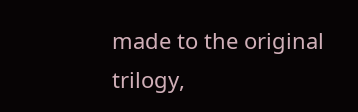made to the original trilogy,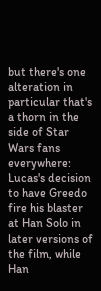but there's one alteration in particular that's a thorn in the side of Star Wars fans everywhere: Lucas's decision to have Greedo fire his blaster at Han Solo in later versions of the film, while Han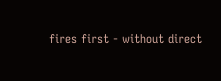fires first - without direct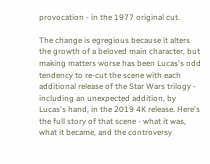provocation - in the 1977 original cut.

The change is egregious because it alters the growth of a beloved main character, but making matters worse has been Lucas's odd tendency to re-cut the scene with each additional release of the Star Wars trilogy - including an unexpected addition, by Lucas's hand, in the 2019 4K release. Here's the full story of that scene - what it was, what it became, and the controversy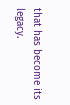that has become its legacy.